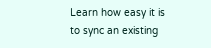Learn how easy it is to sync an existing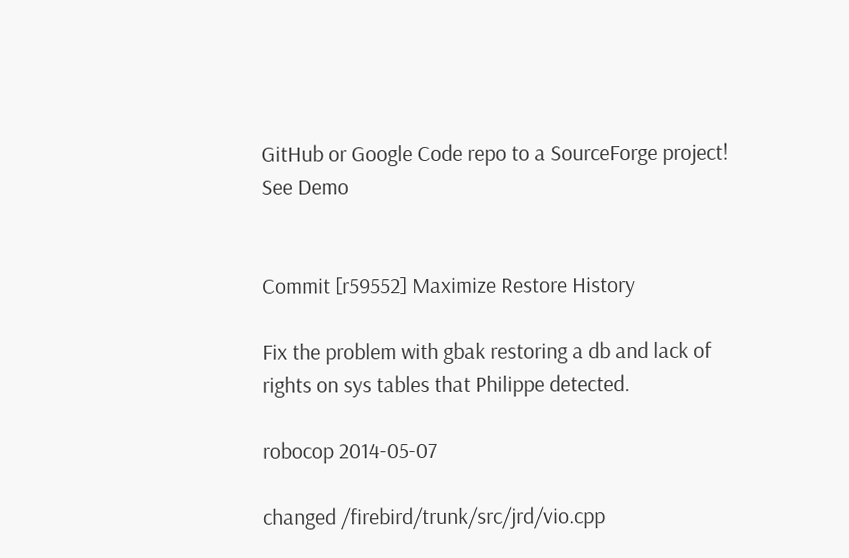GitHub or Google Code repo to a SourceForge project! See Demo


Commit [r59552] Maximize Restore History

Fix the problem with gbak restoring a db and lack of rights on sys tables that Philippe detected.

robocop 2014-05-07

changed /firebird/trunk/src/jrd/vio.cpp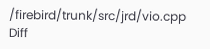/firebird/trunk/src/jrd/vio.cpp Diff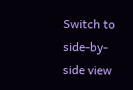Switch to side-by-side view